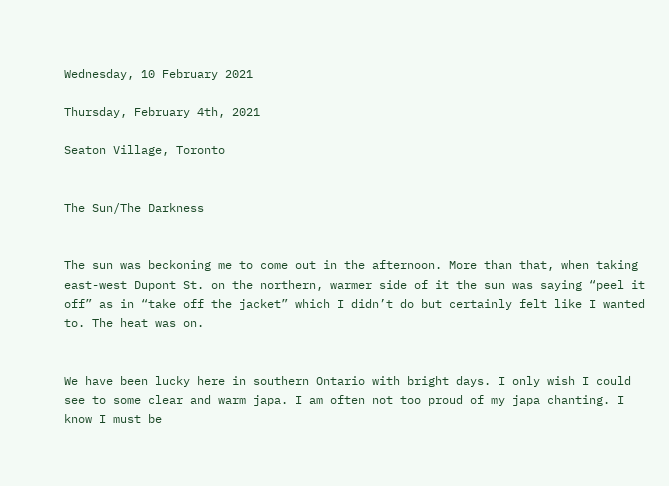Wednesday, 10 February 2021

Thursday, February 4th, 2021

Seaton Village, Toronto


The Sun/The Darkness


The sun was beckoning me to come out in the afternoon. More than that, when taking east-west Dupont St. on the northern, warmer side of it the sun was saying “peel it off” as in “take off the jacket” which I didn’t do but certainly felt like I wanted to. The heat was on.


We have been lucky here in southern Ontario with bright days. I only wish I could see to some clear and warm japa. I am often not too proud of my japa chanting. I know I must be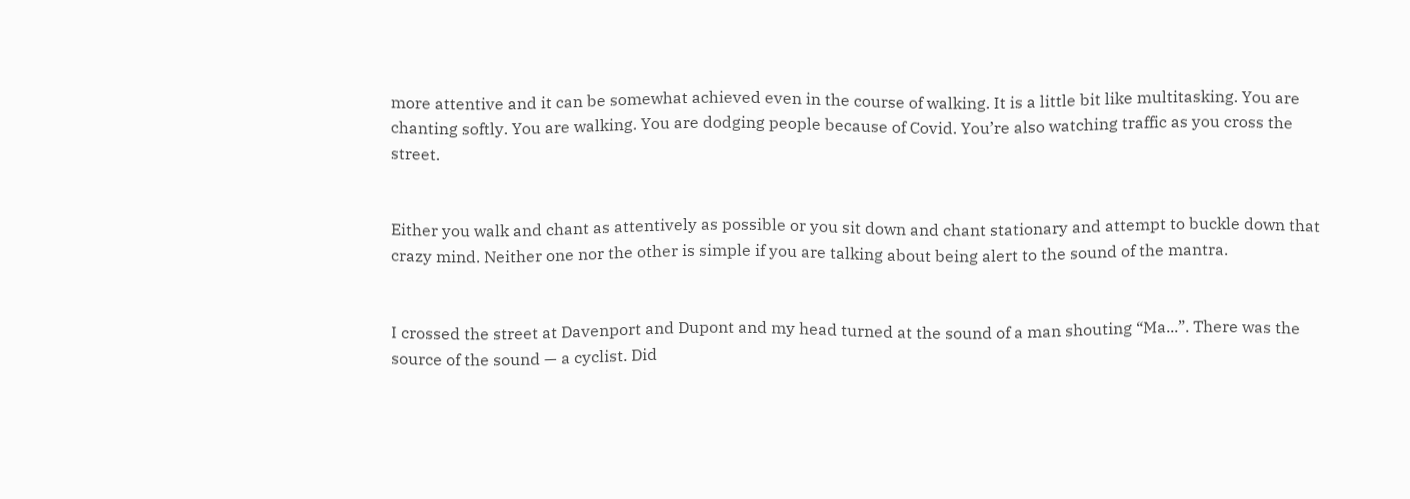more attentive and it can be somewhat achieved even in the course of walking. It is a little bit like multitasking. You are chanting softly. You are walking. You are dodging people because of Covid. You’re also watching traffic as you cross the street.


Either you walk and chant as attentively as possible or you sit down and chant stationary and attempt to buckle down that crazy mind. Neither one nor the other is simple if you are talking about being alert to the sound of the mantra.


I crossed the street at Davenport and Dupont and my head turned at the sound of a man shouting “Ma...”. There was the source of the sound — a cyclist. Did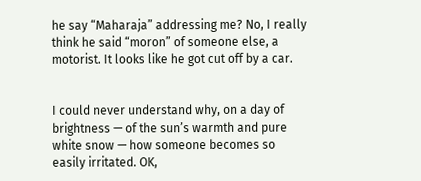he say “Maharaja” addressing me? No, I really think he said “moron” of someone else, a motorist. It looks like he got cut off by a car.


I could never understand why, on a day of brightness — of the sun’s warmth and pure white snow — how someone becomes so easily irritated. OK,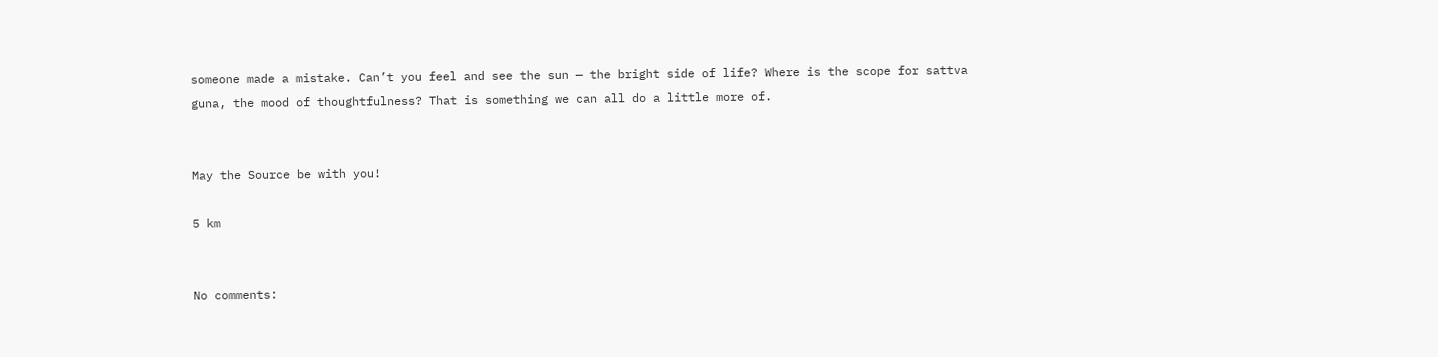someone made a mistake. Can’t you feel and see the sun — the bright side of life? Where is the scope for sattva guna, the mood of thoughtfulness? That is something we can all do a little more of.


May the Source be with you!

5 km


No comments: